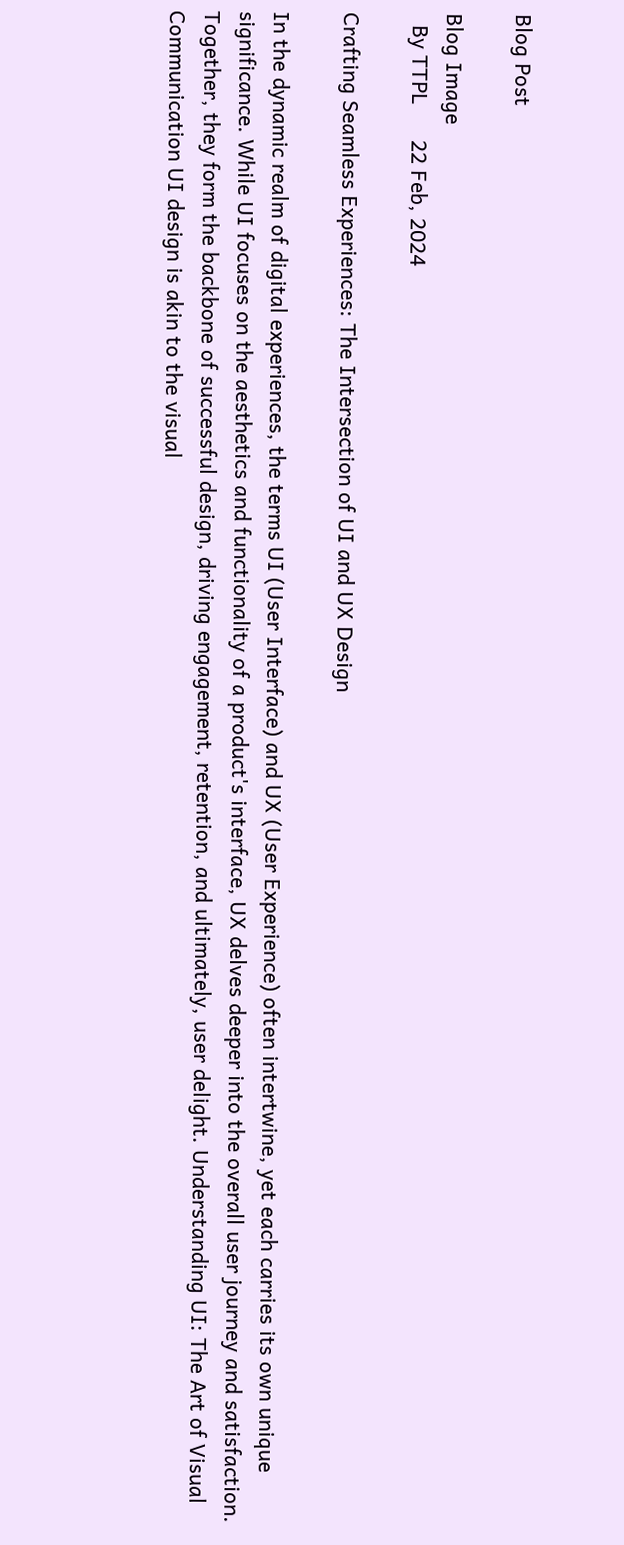Blog Post

Blog Image
  By TTPL      22 Feb, 2024

Crafting Seamless Experiences: The Intersection of UI and UX Design

In the dynamic realm of digital experiences, the terms UI (User Interface) and UX (User Experience) often intertwine, yet each carries its own unique significance. While UI focuses on the aesthetics and functionality of a product's interface, UX delves deeper into the overall user journey and satisfaction. Together, they form the backbone of successful design, driving engagement, retention, and ultimately, user delight. Understanding UI: The Art of Visual Communication UI design is akin to the visual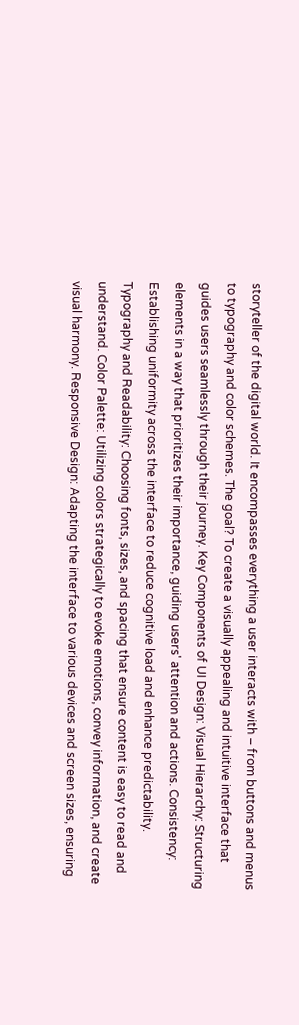storyteller of the digital world. It encompasses everything a user interacts with – from buttons and menus to typography and color schemes. The goal? To create a visually appealing and intuitive interface that guides users seamlessly through their journey. Key Components of UI Design: Visual Hierarchy: Structuring elements in a way that prioritizes their importance, guiding users' attention and actions. Consistency: Establishing uniformity across the interface to reduce cognitive load and enhance predictability. Typography and Readability: Choosing fonts, sizes, and spacing that ensure content is easy to read and understand. Color Palette: Utilizing colors strategically to evoke emotions, convey information, and create visual harmony. Responsive Design: Adapting the interface to various devices and screen sizes, ensuring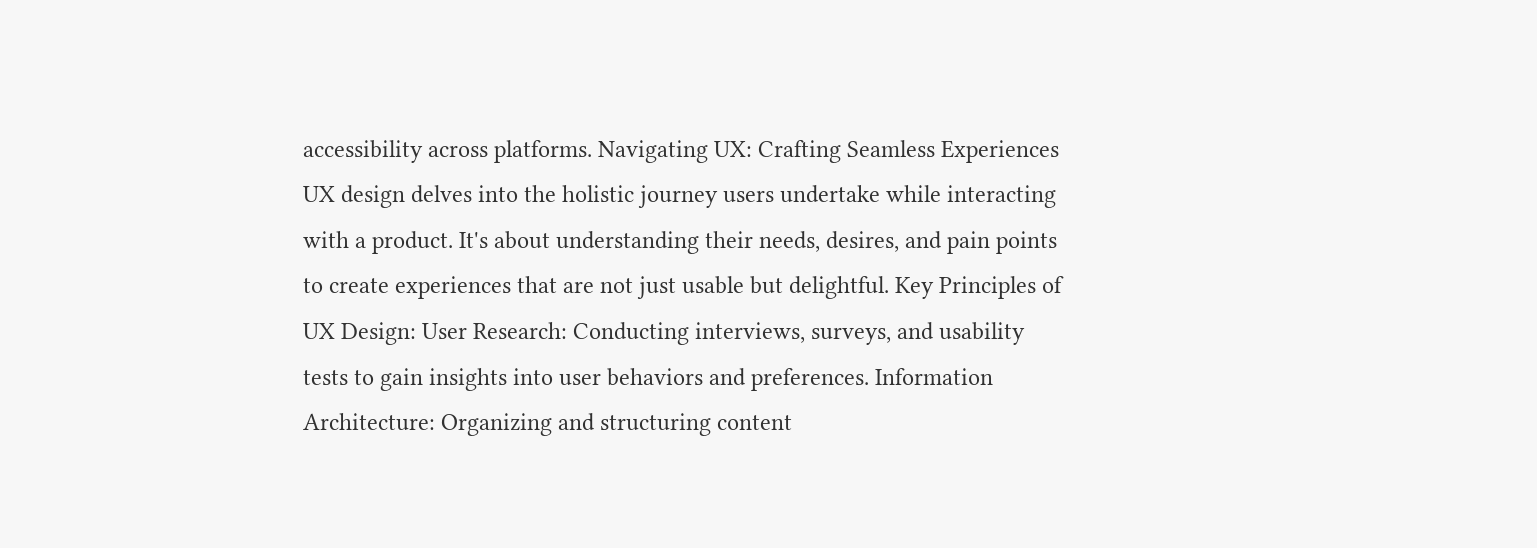accessibility across platforms. Navigating UX: Crafting Seamless Experiences UX design delves into the holistic journey users undertake while interacting with a product. It's about understanding their needs, desires, and pain points to create experiences that are not just usable but delightful. Key Principles of UX Design: User Research: Conducting interviews, surveys, and usability tests to gain insights into user behaviors and preferences. Information Architecture: Organizing and structuring content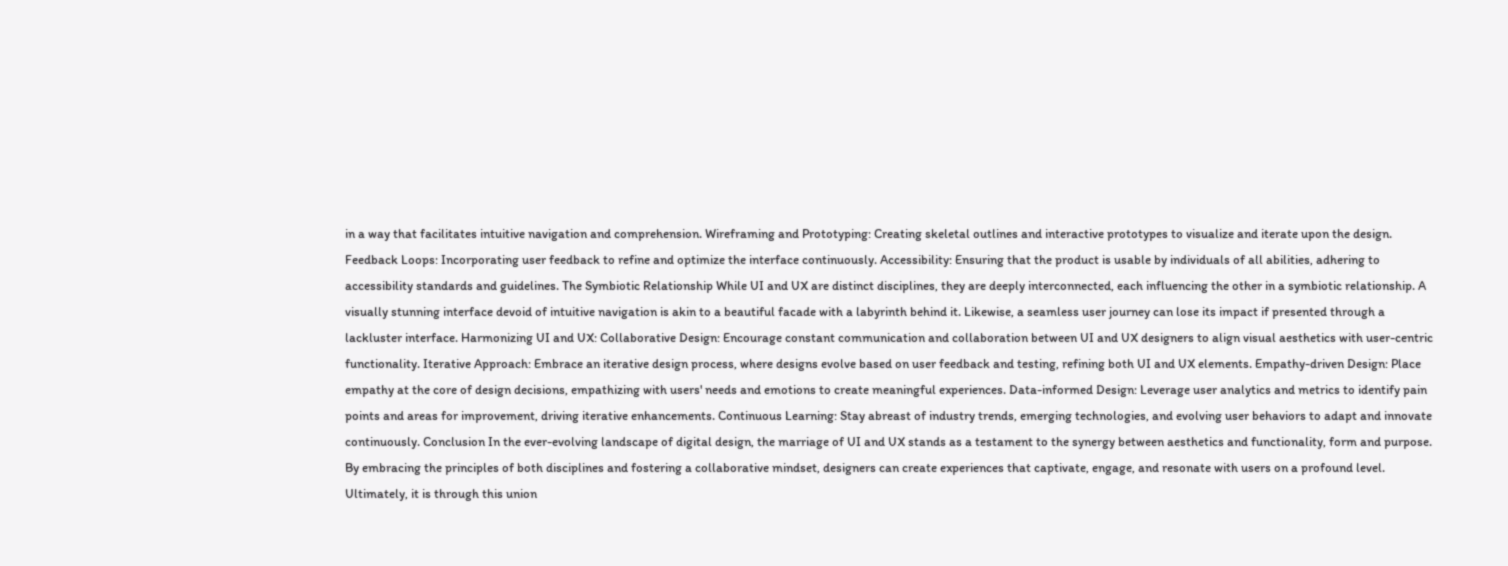in a way that facilitates intuitive navigation and comprehension. Wireframing and Prototyping: Creating skeletal outlines and interactive prototypes to visualize and iterate upon the design. Feedback Loops: Incorporating user feedback to refine and optimize the interface continuously. Accessibility: Ensuring that the product is usable by individuals of all abilities, adhering to accessibility standards and guidelines. The Symbiotic Relationship While UI and UX are distinct disciplines, they are deeply interconnected, each influencing the other in a symbiotic relationship. A visually stunning interface devoid of intuitive navigation is akin to a beautiful facade with a labyrinth behind it. Likewise, a seamless user journey can lose its impact if presented through a lackluster interface. Harmonizing UI and UX: Collaborative Design: Encourage constant communication and collaboration between UI and UX designers to align visual aesthetics with user-centric functionality. Iterative Approach: Embrace an iterative design process, where designs evolve based on user feedback and testing, refining both UI and UX elements. Empathy-driven Design: Place empathy at the core of design decisions, empathizing with users' needs and emotions to create meaningful experiences. Data-informed Design: Leverage user analytics and metrics to identify pain points and areas for improvement, driving iterative enhancements. Continuous Learning: Stay abreast of industry trends, emerging technologies, and evolving user behaviors to adapt and innovate continuously. Conclusion In the ever-evolving landscape of digital design, the marriage of UI and UX stands as a testament to the synergy between aesthetics and functionality, form and purpose. By embracing the principles of both disciplines and fostering a collaborative mindset, designers can create experiences that captivate, engage, and resonate with users on a profound level. Ultimately, it is through this union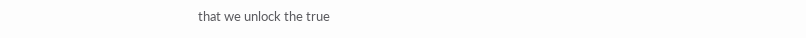that we unlock the true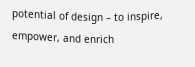potential of design – to inspire, empower, and enrich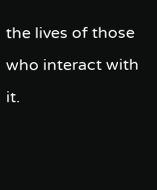the lives of those who interact with it.